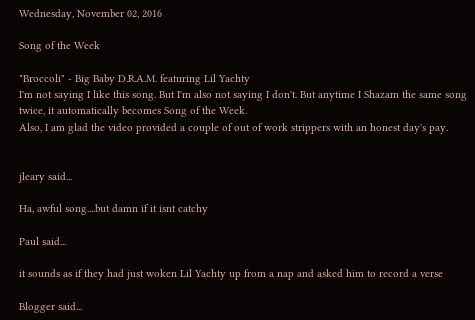Wednesday, November 02, 2016

Song of the Week

"Broccoli" - Big Baby D.R.A.M. featuring Lil Yachty
I'm not saying I like this song. But I'm also not saying I don't. But anytime I Shazam the same song twice, it automatically becomes Song of the Week.
Also, I am glad the video provided a couple of out of work strippers with an honest day's pay.


jleary said...

Ha, awful song....but damn if it isnt catchy

Paul said...

it sounds as if they had just woken Lil Yachty up from a nap and asked him to record a verse

Blogger said...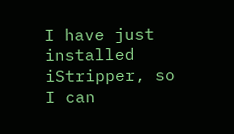I have just installed iStripper, so I can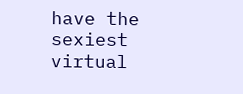have the sexiest virtual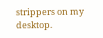strippers on my desktop.